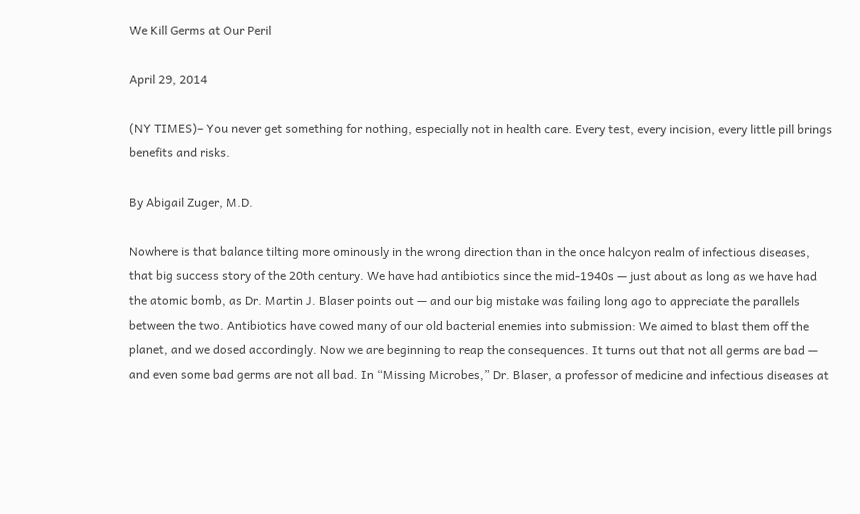We Kill Germs at Our Peril

April 29, 2014

(NY TIMES)– You never get something for nothing, especially not in health care. Every test, every incision, every little pill brings benefits and risks.

By Abigail Zuger, M.D.

Nowhere is that balance tilting more ominously in the wrong direction than in the once halcyon realm of infectious diseases, that big success story of the 20th century. We have had antibiotics since the mid-1940s — just about as long as we have had the atomic bomb, as Dr. Martin J. Blaser points out — and our big mistake was failing long ago to appreciate the parallels between the two. Antibiotics have cowed many of our old bacterial enemies into submission: We aimed to blast them off the planet, and we dosed accordingly. Now we are beginning to reap the consequences. It turns out that not all germs are bad — and even some bad germs are not all bad. In “Missing Microbes,” Dr. Blaser, a professor of medicine and infectious diseases at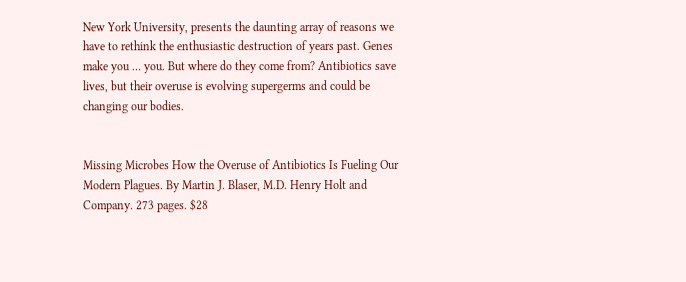New York University, presents the daunting array of reasons we have to rethink the enthusiastic destruction of years past. Genes make you … you. But where do they come from? Antibiotics save lives, but their overuse is evolving supergerms and could be changing our bodies.


Missing Microbes How the Overuse of Antibiotics Is Fueling Our Modern Plagues. By Martin J. Blaser, M.D. Henry Holt and Company. 273 pages. $28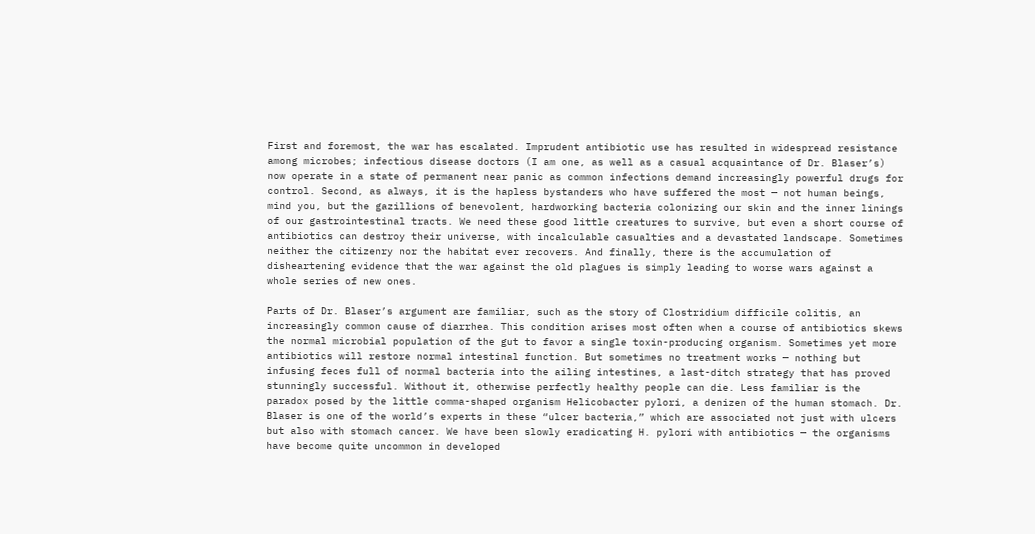First and foremost, the war has escalated. Imprudent antibiotic use has resulted in widespread resistance among microbes; infectious disease doctors (I am one, as well as a casual acquaintance of Dr. Blaser’s) now operate in a state of permanent near panic as common infections demand increasingly powerful drugs for control. Second, as always, it is the hapless bystanders who have suffered the most — not human beings, mind you, but the gazillions of benevolent, hardworking bacteria colonizing our skin and the inner linings of our gastrointestinal tracts. We need these good little creatures to survive, but even a short course of antibiotics can destroy their universe, with incalculable casualties and a devastated landscape. Sometimes neither the citizenry nor the habitat ever recovers. And finally, there is the accumulation of disheartening evidence that the war against the old plagues is simply leading to worse wars against a whole series of new ones.

Parts of Dr. Blaser’s argument are familiar, such as the story of Clostridium difficile colitis, an increasingly common cause of diarrhea. This condition arises most often when a course of antibiotics skews the normal microbial population of the gut to favor a single toxin-producing organism. Sometimes yet more antibiotics will restore normal intestinal function. But sometimes no treatment works — nothing but infusing feces full of normal bacteria into the ailing intestines, a last-ditch strategy that has proved stunningly successful. Without it, otherwise perfectly healthy people can die. Less familiar is the paradox posed by the little comma-shaped organism Helicobacter pylori, a denizen of the human stomach. Dr. Blaser is one of the world’s experts in these “ulcer bacteria,” which are associated not just with ulcers but also with stomach cancer. We have been slowly eradicating H. pylori with antibiotics — the organisms have become quite uncommon in developed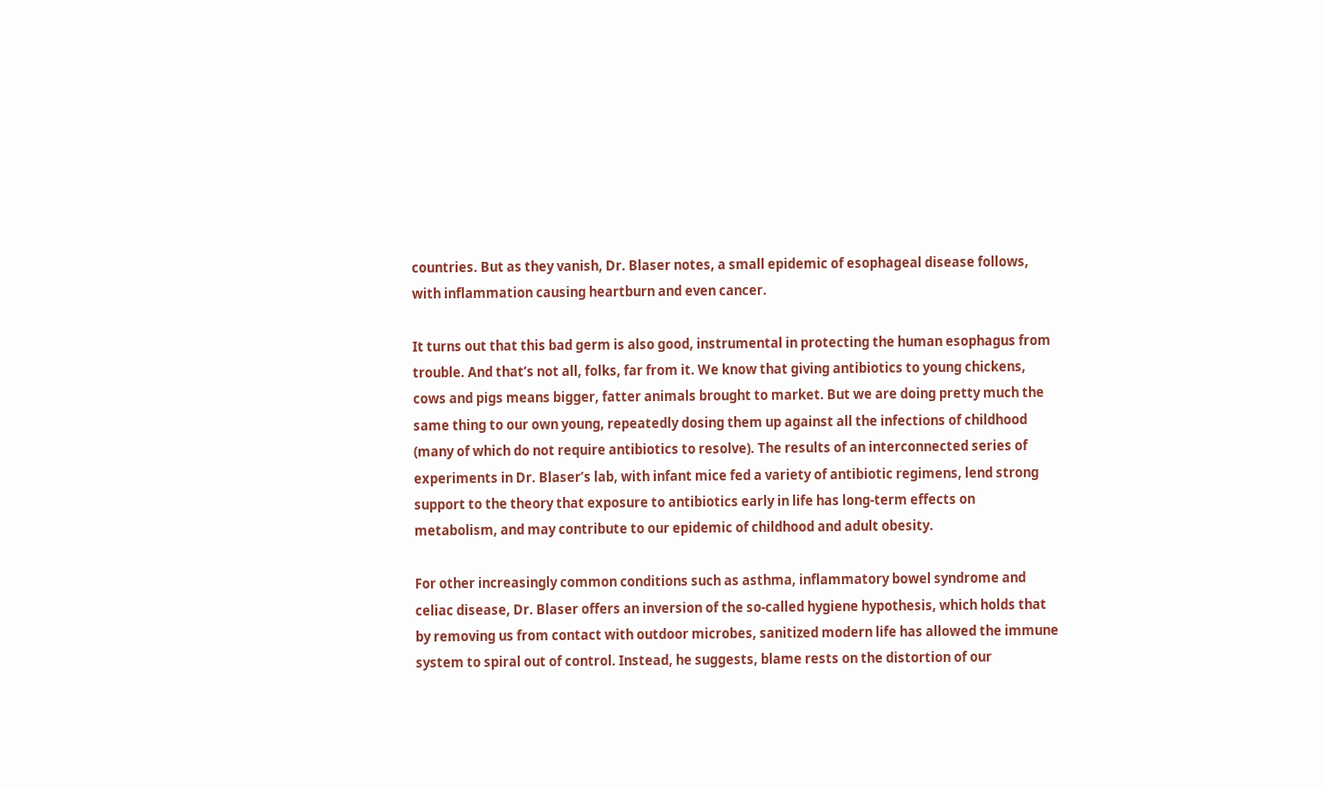countries. But as they vanish, Dr. Blaser notes, a small epidemic of esophageal disease follows, with inflammation causing heartburn and even cancer.

It turns out that this bad germ is also good, instrumental in protecting the human esophagus from trouble. And that’s not all, folks, far from it. We know that giving antibiotics to young chickens, cows and pigs means bigger, fatter animals brought to market. But we are doing pretty much the same thing to our own young, repeatedly dosing them up against all the infections of childhood (many of which do not require antibiotics to resolve). The results of an interconnected series of experiments in Dr. Blaser’s lab, with infant mice fed a variety of antibiotic regimens, lend strong support to the theory that exposure to antibiotics early in life has long-term effects on metabolism, and may contribute to our epidemic of childhood and adult obesity.

For other increasingly common conditions such as asthma, inflammatory bowel syndrome and celiac disease, Dr. Blaser offers an inversion of the so-called hygiene hypothesis, which holds that by removing us from contact with outdoor microbes, sanitized modern life has allowed the immune system to spiral out of control. Instead, he suggests, blame rests on the distortion of our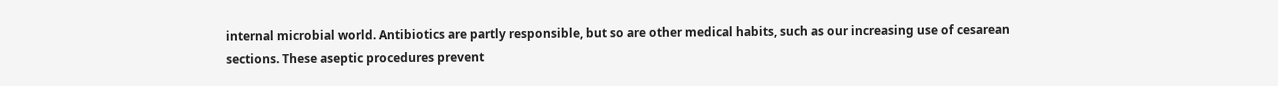internal microbial world. Antibiotics are partly responsible, but so are other medical habits, such as our increasing use of cesarean sections. These aseptic procedures prevent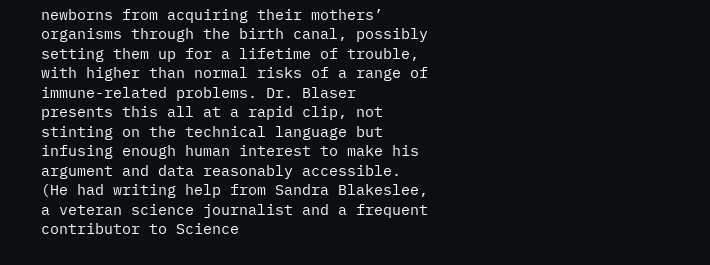newborns from acquiring their mothers’ organisms through the birth canal, possibly setting them up for a lifetime of trouble, with higher than normal risks of a range of immune-related problems. Dr. Blaser presents this all at a rapid clip, not stinting on the technical language but infusing enough human interest to make his argument and data reasonably accessible. (He had writing help from Sandra Blakeslee, a veteran science journalist and a frequent contributor to Science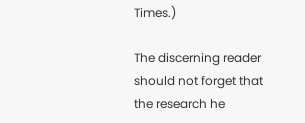Times.)

The discerning reader should not forget that the research he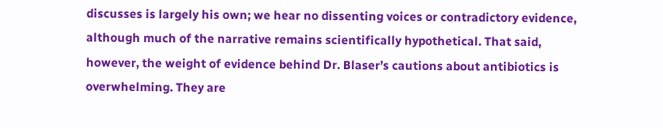discusses is largely his own; we hear no dissenting voices or contradictory evidence, although much of the narrative remains scientifically hypothetical. That said, however, the weight of evidence behind Dr. Blaser’s cautions about antibiotics is overwhelming. They are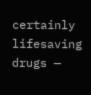certainly lifesaving drugs —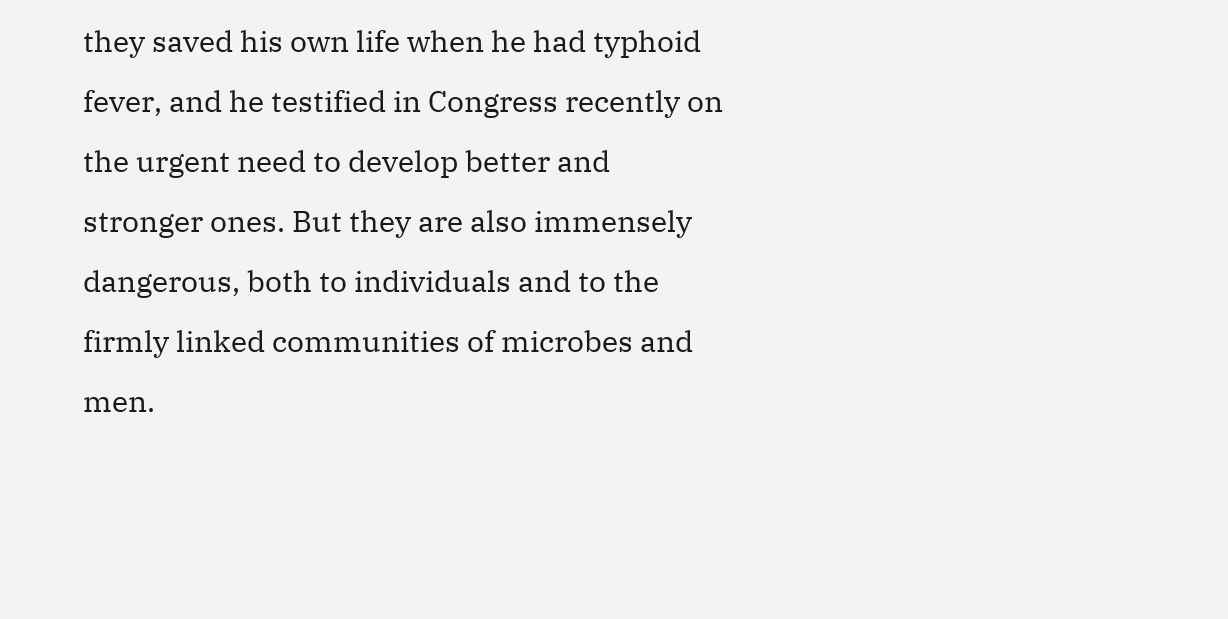they saved his own life when he had typhoid fever, and he testified in Congress recently on the urgent need to develop better and stronger ones. But they are also immensely dangerous, both to individuals and to the firmly linked communities of microbes and men.